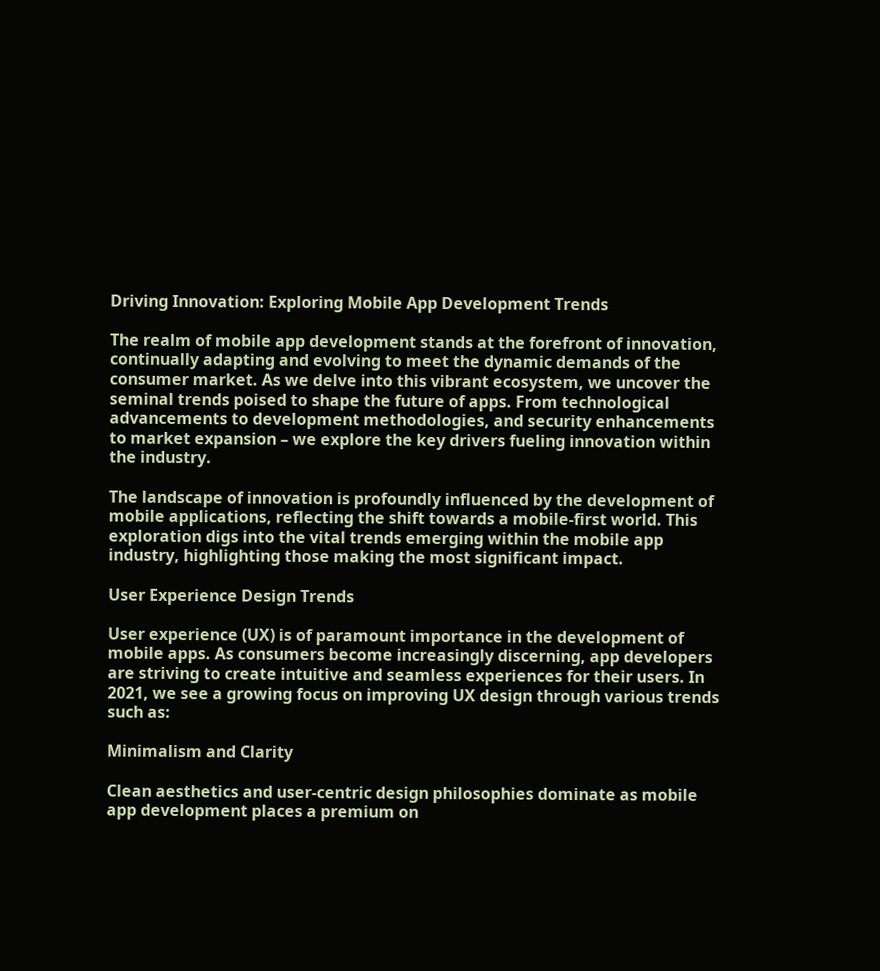Driving Innovation: Exploring Mobile App Development Trends

The realm of mobile app development stands at the forefront of innovation, continually adapting and evolving to meet the dynamic demands of the consumer market. As we delve into this vibrant ecosystem, we uncover the seminal trends poised to shape the future of apps. From technological advancements to development methodologies, and security enhancements to market expansion – we explore the key drivers fueling innovation within the industry.

The landscape of innovation is profoundly influenced by the development of mobile applications, reflecting the shift towards a mobile-first world. This exploration digs into the vital trends emerging within the mobile app industry, highlighting those making the most significant impact.

User Experience Design Trends

User experience (UX) is of paramount importance in the development of mobile apps. As consumers become increasingly discerning, app developers are striving to create intuitive and seamless experiences for their users. In 2021, we see a growing focus on improving UX design through various trends such as:

Minimalism and Clarity

Clean aesthetics and user-centric design philosophies dominate as mobile app development places a premium on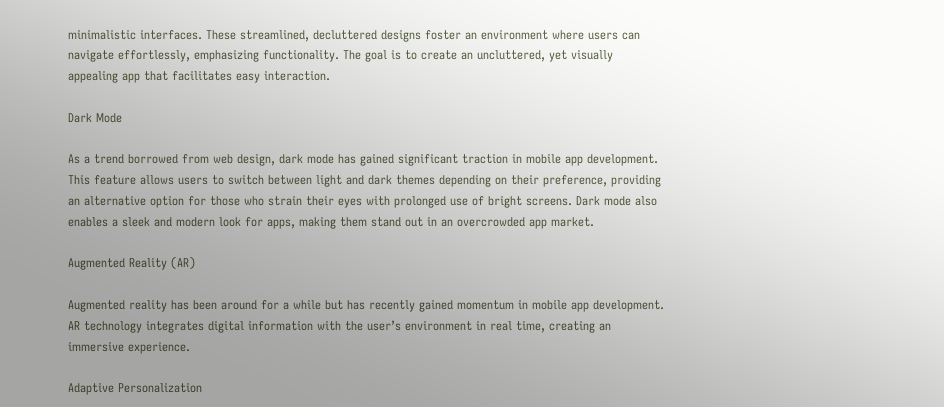minimalistic interfaces. These streamlined, decluttered designs foster an environment where users can navigate effortlessly, emphasizing functionality. The goal is to create an uncluttered, yet visually appealing app that facilitates easy interaction.

Dark Mode

As a trend borrowed from web design, dark mode has gained significant traction in mobile app development. This feature allows users to switch between light and dark themes depending on their preference, providing an alternative option for those who strain their eyes with prolonged use of bright screens. Dark mode also enables a sleek and modern look for apps, making them stand out in an overcrowded app market.

Augmented Reality (AR)

Augmented reality has been around for a while but has recently gained momentum in mobile app development. AR technology integrates digital information with the user’s environment in real time, creating an immersive experience.

Adaptive Personalization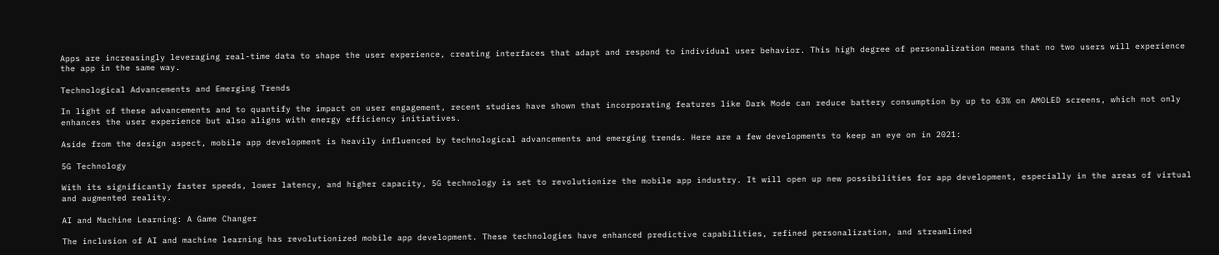Apps are increasingly leveraging real-time data to shape the user experience, creating interfaces that adapt and respond to individual user behavior. This high degree of personalization means that no two users will experience the app in the same way.

Technological Advancements and Emerging Trends

In light of these advancements and to quantify the impact on user engagement, recent studies have shown that incorporating features like Dark Mode can reduce battery consumption by up to 63% on AMOLED screens, which not only enhances the user experience but also aligns with energy efficiency initiatives.

Aside from the design aspect, mobile app development is heavily influenced by technological advancements and emerging trends. Here are a few developments to keep an eye on in 2021:

5G Technology

With its significantly faster speeds, lower latency, and higher capacity, 5G technology is set to revolutionize the mobile app industry. It will open up new possibilities for app development, especially in the areas of virtual and augmented reality.

AI and Machine Learning: A Game Changer

The inclusion of AI and machine learning has revolutionized mobile app development. These technologies have enhanced predictive capabilities, refined personalization, and streamlined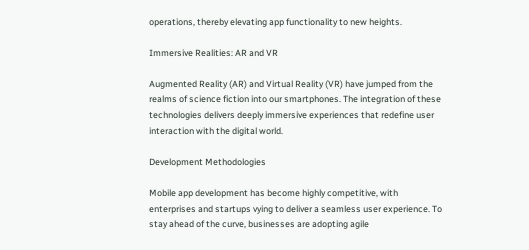operations, thereby elevating app functionality to new heights.

Immersive Realities: AR and VR

Augmented Reality (AR) and Virtual Reality (VR) have jumped from the realms of science fiction into our smartphones. The integration of these technologies delivers deeply immersive experiences that redefine user interaction with the digital world.

Development Methodologies

Mobile app development has become highly competitive, with enterprises and startups vying to deliver a seamless user experience. To stay ahead of the curve, businesses are adopting agile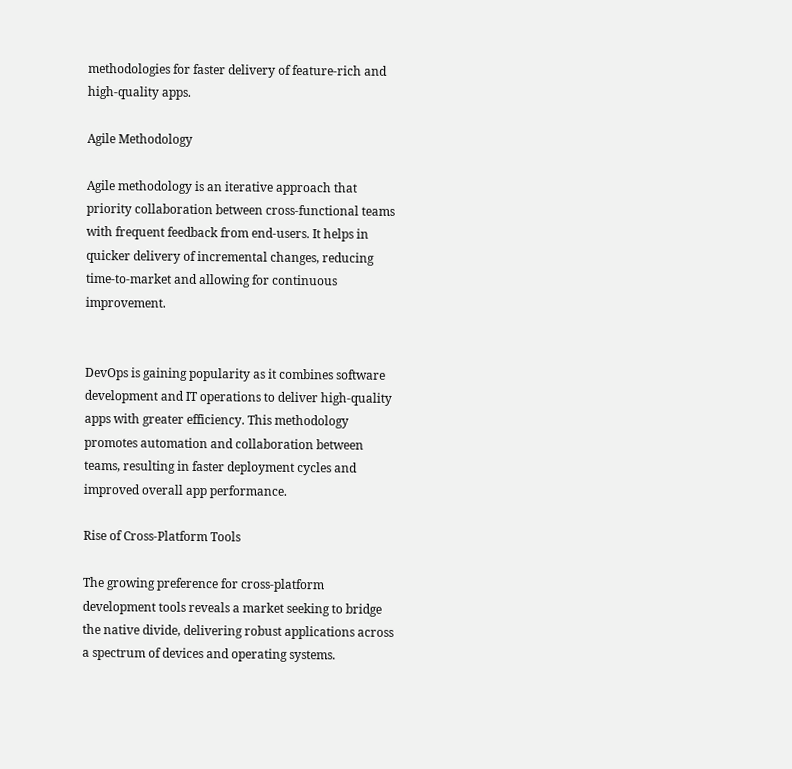methodologies for faster delivery of feature-rich and high-quality apps.

Agile Methodology

Agile methodology is an iterative approach that priority collaboration between cross-functional teams with frequent feedback from end-users. It helps in quicker delivery of incremental changes, reducing time-to-market and allowing for continuous improvement.


DevOps is gaining popularity as it combines software development and IT operations to deliver high-quality apps with greater efficiency. This methodology promotes automation and collaboration between teams, resulting in faster deployment cycles and improved overall app performance.

Rise of Cross-Platform Tools

The growing preference for cross-platform development tools reveals a market seeking to bridge the native divide, delivering robust applications across a spectrum of devices and operating systems.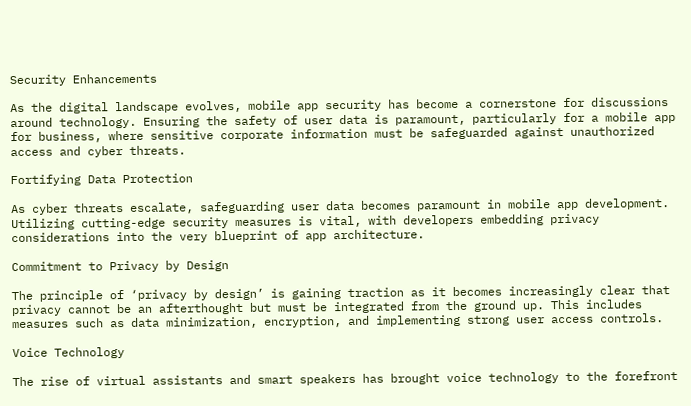Security Enhancements

As the digital landscape evolves, mobile app security has become a cornerstone for discussions around technology. Ensuring the safety of user data is paramount, particularly for a mobile app for business, where sensitive corporate information must be safeguarded against unauthorized access and cyber threats.

Fortifying Data Protection

As cyber threats escalate, safeguarding user data becomes paramount in mobile app development. Utilizing cutting-edge security measures is vital, with developers embedding privacy considerations into the very blueprint of app architecture.

Commitment to Privacy by Design

The principle of ‘privacy by design’ is gaining traction as it becomes increasingly clear that privacy cannot be an afterthought but must be integrated from the ground up. This includes measures such as data minimization, encryption, and implementing strong user access controls.

Voice Technology

The rise of virtual assistants and smart speakers has brought voice technology to the forefront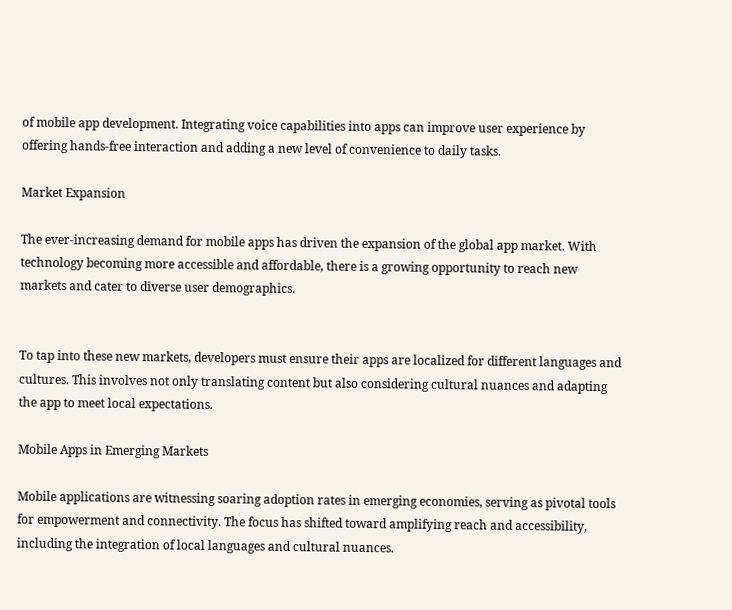of mobile app development. Integrating voice capabilities into apps can improve user experience by offering hands-free interaction and adding a new level of convenience to daily tasks.

Market Expansion

The ever-increasing demand for mobile apps has driven the expansion of the global app market. With technology becoming more accessible and affordable, there is a growing opportunity to reach new markets and cater to diverse user demographics.


To tap into these new markets, developers must ensure their apps are localized for different languages and cultures. This involves not only translating content but also considering cultural nuances and adapting the app to meet local expectations.

Mobile Apps in Emerging Markets

Mobile applications are witnessing soaring adoption rates in emerging economies, serving as pivotal tools for empowerment and connectivity. The focus has shifted toward amplifying reach and accessibility, including the integration of local languages and cultural nuances.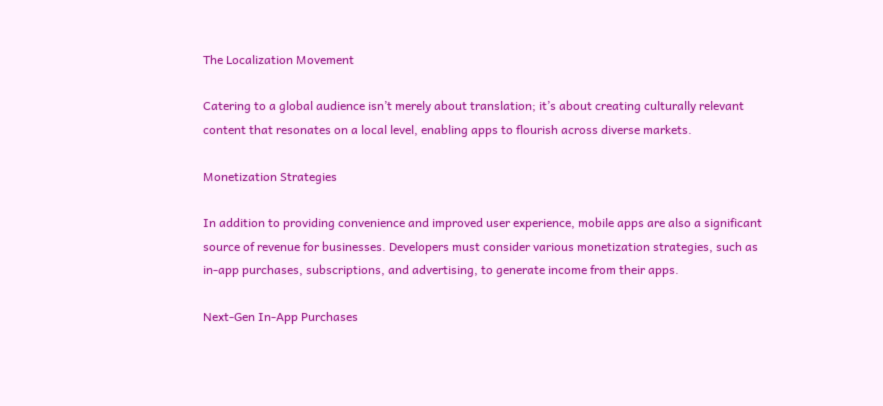The Localization Movement

Catering to a global audience isn’t merely about translation; it’s about creating culturally relevant content that resonates on a local level, enabling apps to flourish across diverse markets.

Monetization Strategies

In addition to providing convenience and improved user experience, mobile apps are also a significant source of revenue for businesses. Developers must consider various monetization strategies, such as in-app purchases, subscriptions, and advertising, to generate income from their apps.

Next-Gen In-App Purchases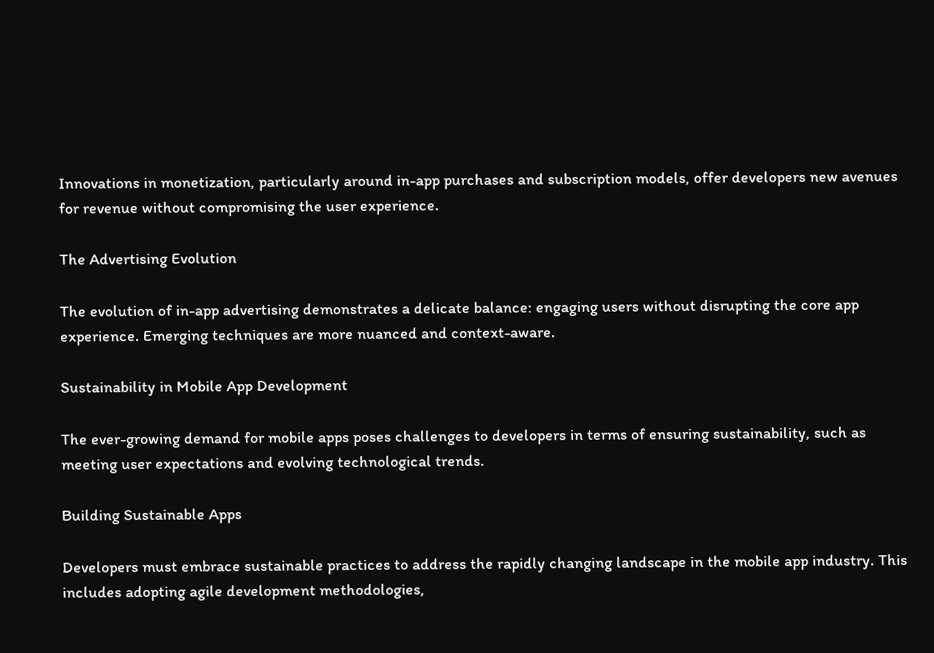Innovations in monetization, particularly around in-app purchases and subscription models, offer developers new avenues for revenue without compromising the user experience.

The Advertising Evolution

The evolution of in-app advertising demonstrates a delicate balance: engaging users without disrupting the core app experience. Emerging techniques are more nuanced and context-aware.

Sustainability in Mobile App Development

The ever-growing demand for mobile apps poses challenges to developers in terms of ensuring sustainability, such as meeting user expectations and evolving technological trends.

Building Sustainable Apps

Developers must embrace sustainable practices to address the rapidly changing landscape in the mobile app industry. This includes adopting agile development methodologies,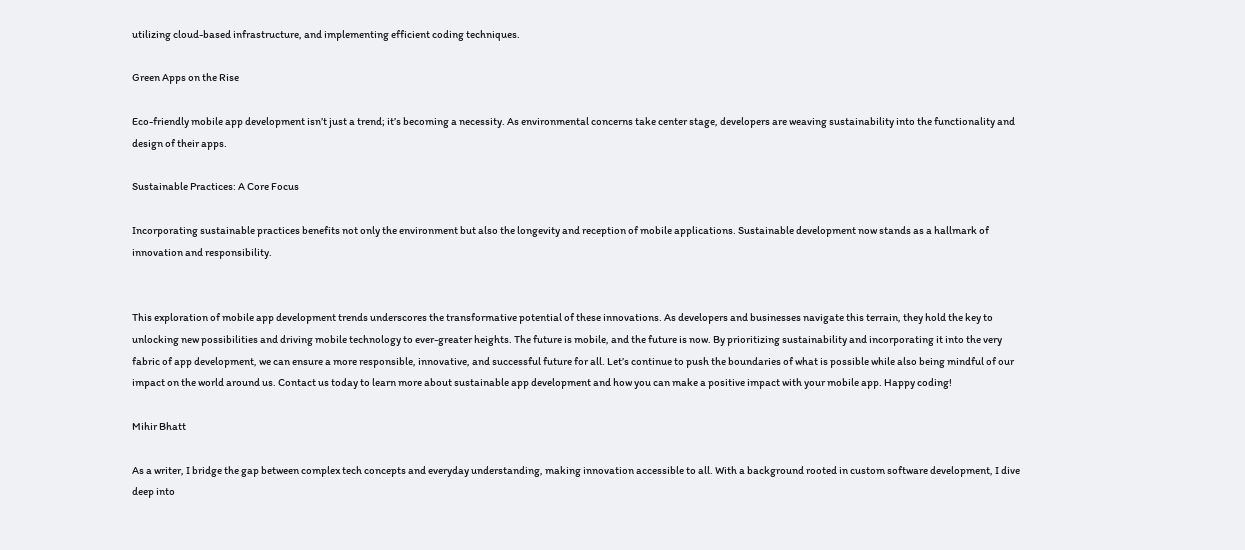utilizing cloud-based infrastructure, and implementing efficient coding techniques.

Green Apps on the Rise

Eco-friendly mobile app development isn’t just a trend; it’s becoming a necessity. As environmental concerns take center stage, developers are weaving sustainability into the functionality and design of their apps.

Sustainable Practices: A Core Focus

Incorporating sustainable practices benefits not only the environment but also the longevity and reception of mobile applications. Sustainable development now stands as a hallmark of innovation and responsibility.


This exploration of mobile app development trends underscores the transformative potential of these innovations. As developers and businesses navigate this terrain, they hold the key to unlocking new possibilities and driving mobile technology to ever-greater heights. The future is mobile, and the future is now. By prioritizing sustainability and incorporating it into the very fabric of app development, we can ensure a more responsible, innovative, and successful future for all. Let’s continue to push the boundaries of what is possible while also being mindful of our impact on the world around us. Contact us today to learn more about sustainable app development and how you can make a positive impact with your mobile app. Happy coding!

Mihir Bhatt

As a writer, I bridge the gap between complex tech concepts and everyday understanding, making innovation accessible to all. With a background rooted in custom software development, I dive deep into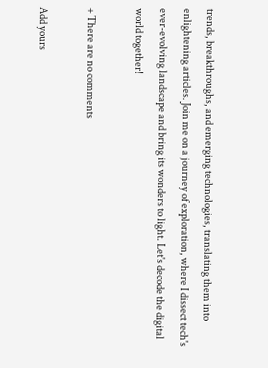trends, breakthroughs, and emerging technologies, translating them into enlightening articles. Join me on a journey of exploration, where I dissect tech's ever-evolving landscape and bring its wonders to light. Let's decode the digital world together!

+ There are no comments

Add yours